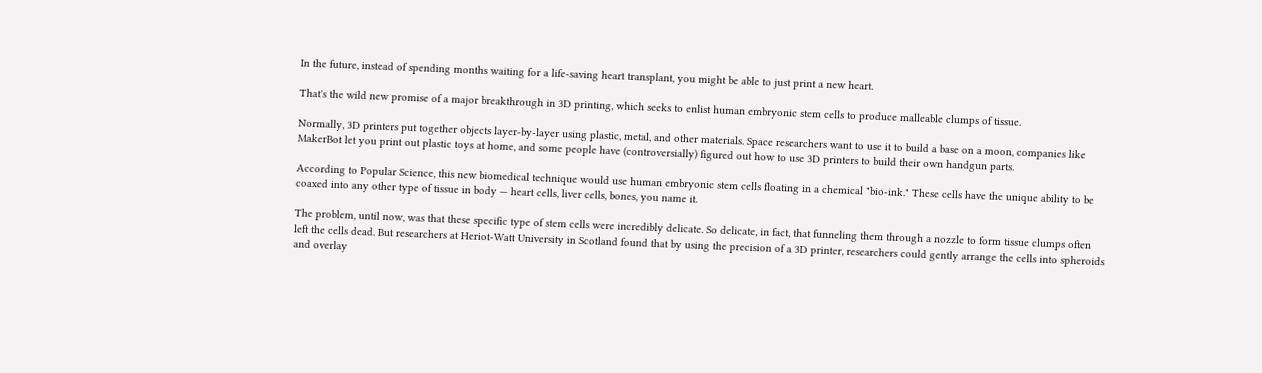In the future, instead of spending months waiting for a life-saving heart transplant, you might be able to just print a new heart.

That's the wild new promise of a major breakthrough in 3D printing, which seeks to enlist human embryonic stem cells to produce malleable clumps of tissue.

Normally, 3D printers put together objects layer-by-layer using plastic, metal, and other materials. Space researchers want to use it to build a base on a moon, companies like MakerBot let you print out plastic toys at home, and some people have (controversially) figured out how to use 3D printers to build their own handgun parts.

According to Popular Science, this new biomedical technique would use human embryonic stem cells floating in a chemical "bio-ink." These cells have the unique ability to be coaxed into any other type of tissue in body — heart cells, liver cells, bones, you name it.

The problem, until now, was that these specific type of stem cells were incredibly delicate. So delicate, in fact, that funneling them through a nozzle to form tissue clumps often left the cells dead. But researchers at Heriot-Watt University in Scotland found that by using the precision of a 3D printer, researchers could gently arrange the cells into spheroids and overlay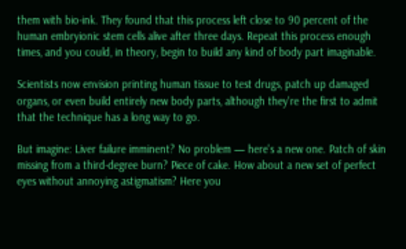them with bio-ink. They found that this process left close to 90 percent of the human embryionic stem cells alive after three days. Repeat this process enough times, and you could, in theory, begin to build any kind of body part imaginable.

Scientists now envision printing human tissue to test drugs, patch up damaged organs, or even build entirely new body parts, although they're the first to admit that the technique has a long way to go.

But imagine: Liver failure imminent? No problem — here's a new one. Patch of skin missing from a third-degree burn? Piece of cake. How about a new set of perfect eyes without annoying astigmatism? Here you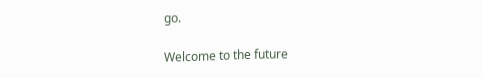go.

Welcome to the future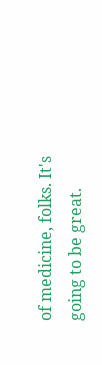of medicine, folks. It's going to be great.